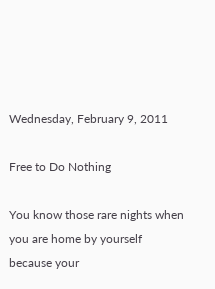Wednesday, February 9, 2011

Free to Do Nothing

You know those rare nights when you are home by yourself because your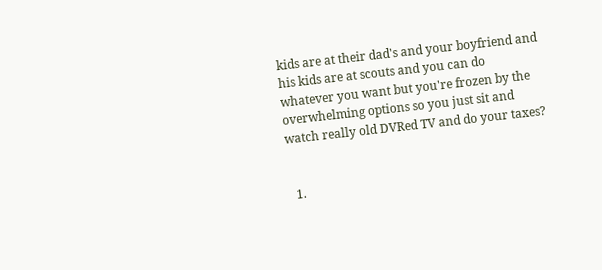kids are at their dad's and your boyfriend and his kids are at scouts and you can do whatever you want but you're frozen by the overwhelming options so you just sit and watch really old DVRed TV and do your taxes?


  1.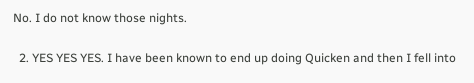No. I do not know those nights.

  2. YES YES YES. I have been known to end up doing Quicken and then I fell into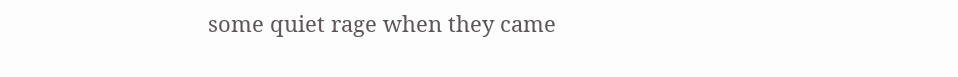some quiet rage when they came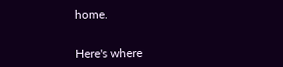home.


Here's where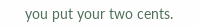you put your two cents.